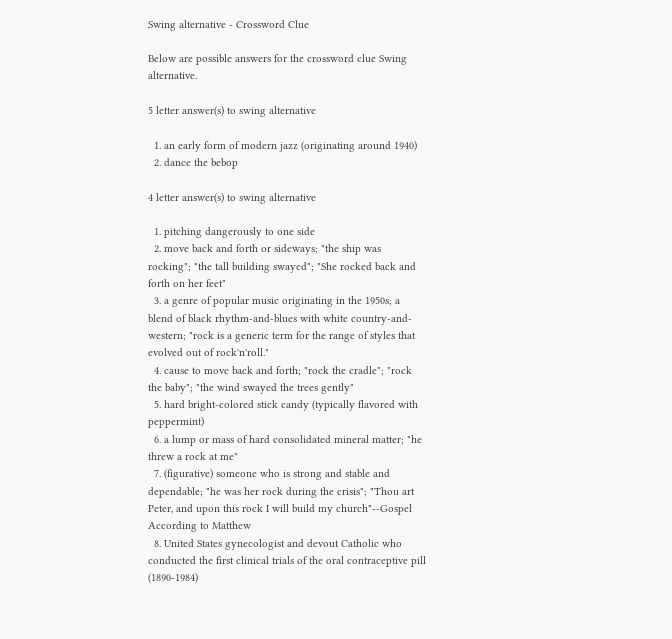Swing alternative - Crossword Clue

Below are possible answers for the crossword clue Swing alternative.

5 letter answer(s) to swing alternative

  1. an early form of modern jazz (originating around 1940)
  2. dance the bebop

4 letter answer(s) to swing alternative

  1. pitching dangerously to one side
  2. move back and forth or sideways; "the ship was rocking"; "the tall building swayed"; "She rocked back and forth on her feet"
  3. a genre of popular music originating in the 1950s; a blend of black rhythm-and-blues with white country-and-western; "rock is a generic term for the range of styles that evolved out of rock'n'roll."
  4. cause to move back and forth; "rock the cradle"; "rock the baby"; "the wind swayed the trees gently"
  5. hard bright-colored stick candy (typically flavored with peppermint)
  6. a lump or mass of hard consolidated mineral matter; "he threw a rock at me"
  7. (figurative) someone who is strong and stable and dependable; "he was her rock during the crisis"; "Thou art Peter, and upon this rock I will build my church"--Gospel According to Matthew
  8. United States gynecologist and devout Catholic who conducted the first clinical trials of the oral contraceptive pill (1890-1984)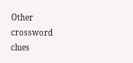Other crossword clues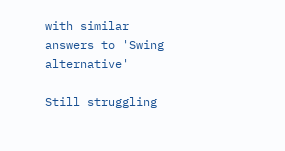with similar answers to 'Swing alternative'

Still struggling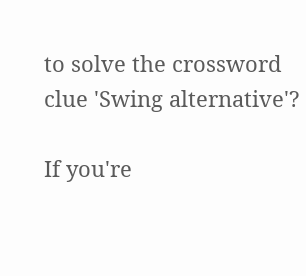to solve the crossword clue 'Swing alternative'?

If you're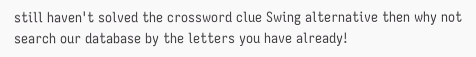still haven't solved the crossword clue Swing alternative then why not search our database by the letters you have already!